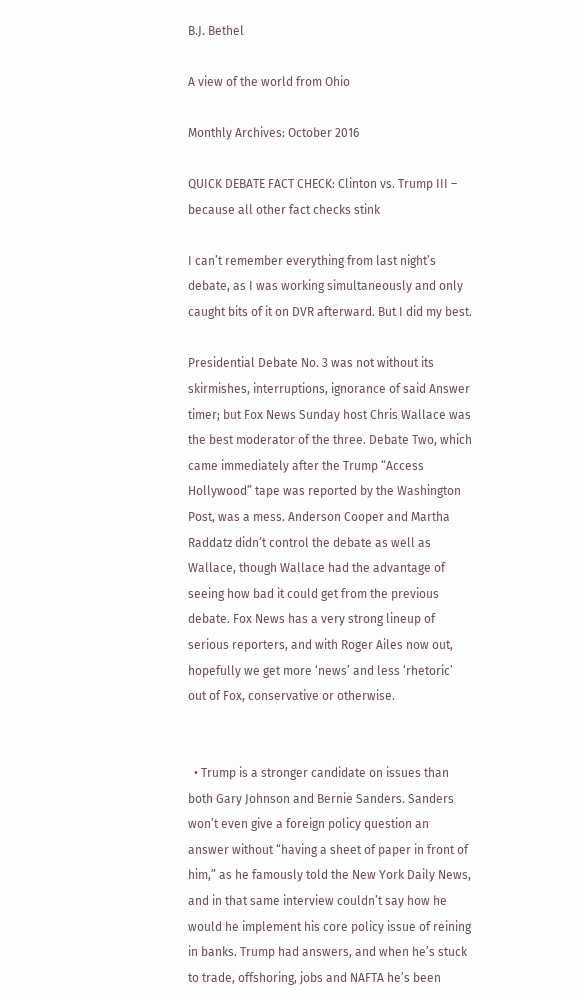B.J. Bethel

A view of the world from Ohio

Monthly Archives: October 2016

QUICK DEBATE FACT CHECK: Clinton vs. Trump III – because all other fact checks stink

I can’t remember everything from last night’s debate, as I was working simultaneously and only caught bits of it on DVR afterward. But I did my best.

Presidential Debate No. 3 was not without its skirmishes, interruptions, ignorance of said Answer timer; but Fox News Sunday host Chris Wallace was the best moderator of the three. Debate Two, which came immediately after the Trump “Access Hollywood” tape was reported by the Washington Post, was a mess. Anderson Cooper and Martha Raddatz didn’t control the debate as well as Wallace, though Wallace had the advantage of seeing how bad it could get from the previous debate. Fox News has a very strong lineup of serious reporters, and with Roger Ailes now out, hopefully we get more ‘news’ and less ‘rhetoric’ out of Fox, conservative or otherwise.


  • Trump is a stronger candidate on issues than both Gary Johnson and Bernie Sanders. Sanders won’t even give a foreign policy question an answer without “having a sheet of paper in front of him,” as he famously told the New York Daily News, and in that same interview couldn’t say how he would he implement his core policy issue of reining in banks. Trump had answers, and when he’s stuck to trade, offshoring, jobs and NAFTA he’s been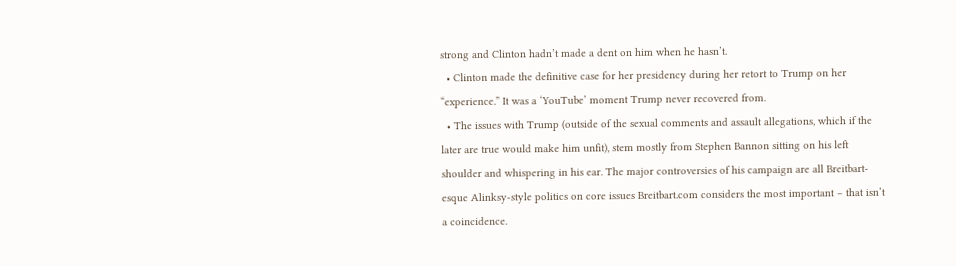strong and Clinton hadn’t made a dent on him when he hasn’t.
  • Clinton made the definitive case for her presidency during her retort to Trump on her “experience.” It was a ‘YouTube’ moment Trump never recovered from.
  • The issues with Trump (outside of the sexual comments and assault allegations, which if the later are true would make him unfit), stem mostly from Stephen Bannon sitting on his left shoulder and whispering in his ear. The major controversies of his campaign are all Breitbart-esque Alinksy-style politics on core issues Breitbart.com considers the most important – that isn’t a coincidence.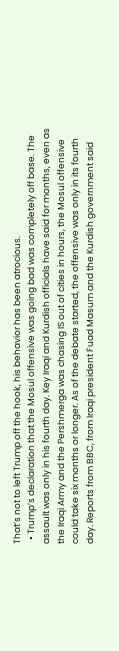That’s not to left Trump off the hook, his behavior has been atrocious.
  • Trump’s declaration that the Mosul offensive was going bad was completely off base. The assault was only in his fourth day. Key Iraqi and Kurdish officials have said for months, even as the Iraqi Army and the Pershmerga was chasing IS out of cities in hours, the Mosul offensive could take six months or longer. As of the debate started, the offensive was only in its fourth day. Reports from BBC, from Iraqi president Fuad Masum and the Kurdish government said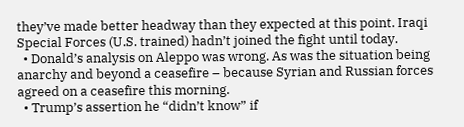they’ve made better headway than they expected at this point. Iraqi Special Forces (U.S. trained) hadn’t joined the fight until today.
  • Donald’s analysis on Aleppo was wrong. As was the situation being anarchy and beyond a ceasefire – because Syrian and Russian forces agreed on a ceasefire this morning.
  • Trump’s assertion he “didn’t know” if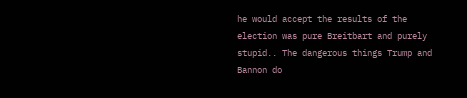he would accept the results of the election was pure Breitbart and purely stupid.. The dangerous things Trump and Bannon do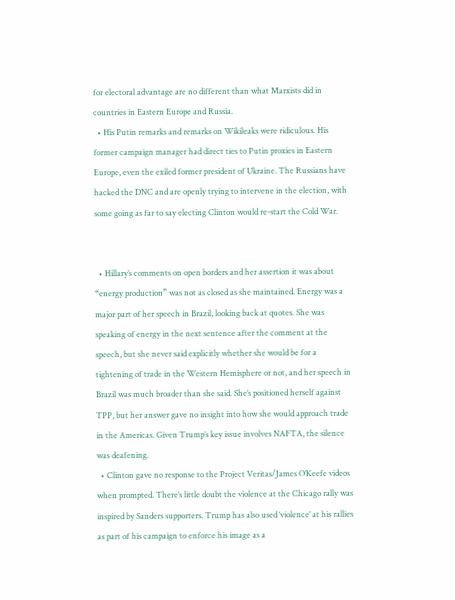for electoral advantage are no different than what Marxists did in countries in Eastern Europe and Russia.
  • His Putin remarks and remarks on Wikileaks were ridiculous. His former campaign manager had direct ties to Putin proxies in Eastern Europe, even the exiled former president of Ukraine. The Russians have hacked the DNC and are openly trying to intervene in the election, with some going as far to say electing Clinton would re-start the Cold War.


  • Hillary’s comments on open borders and her assertion it was about “energy production” was not as closed as she maintained. Energy was a major part of her speech in Brazil, looking back at quotes. She was speaking of energy in the next sentence after the comment at the speech, but she never said explicitly whether she would be for a tightening of trade in the Western Hemisphere or not, and her speech in Brazil was much broader than she said. She’s positioned herself against TPP, but her answer gave no insight into how she would approach trade in the Americas. Given Trump’s key issue involves NAFTA, the silence was deafening.
  • Clinton gave no response to the Project Veritas/James O’Keefe videos when prompted. There’s little doubt the violence at the Chicago rally was inspired by Sanders supporters. Trump has also used ‘violence’ at his rallies as part of his campaign to enforce his image as a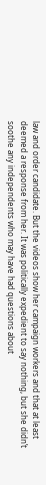law and order candidate. But the videos show her campaign workers and that at least deemed a response from her. It was politically expedient to say nothing, but she didn’t soothe any independents who may have had questions about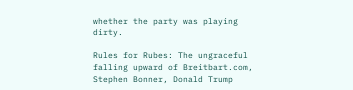whether the party was playing dirty.

Rules for Rubes: The ungraceful falling upward of Breitbart.com, Stephen Bonner, Donald Trump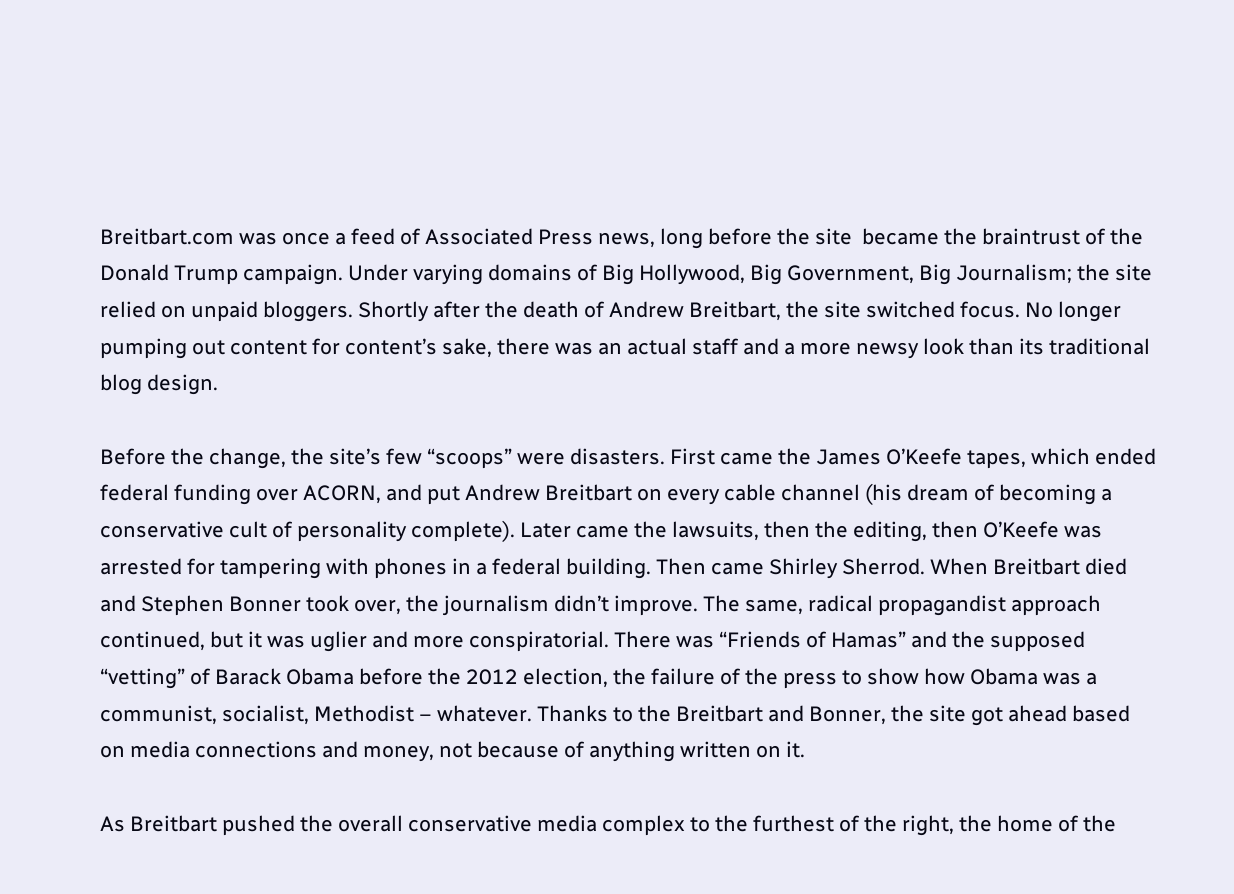Breitbart.com was once a feed of Associated Press news, long before the site  became the braintrust of the Donald Trump campaign. Under varying domains of Big Hollywood, Big Government, Big Journalism; the site relied on unpaid bloggers. Shortly after the death of Andrew Breitbart, the site switched focus. No longer pumping out content for content’s sake, there was an actual staff and a more newsy look than its traditional blog design.

Before the change, the site’s few “scoops” were disasters. First came the James O’Keefe tapes, which ended federal funding over ACORN, and put Andrew Breitbart on every cable channel (his dream of becoming a conservative cult of personality complete). Later came the lawsuits, then the editing, then O’Keefe was arrested for tampering with phones in a federal building. Then came Shirley Sherrod. When Breitbart died and Stephen Bonner took over, the journalism didn’t improve. The same, radical propagandist approach continued, but it was uglier and more conspiratorial. There was “Friends of Hamas” and the supposed “vetting” of Barack Obama before the 2012 election, the failure of the press to show how Obama was a communist, socialist, Methodist – whatever. Thanks to the Breitbart and Bonner, the site got ahead based on media connections and money, not because of anything written on it.

As Breitbart pushed the overall conservative media complex to the furthest of the right, the home of the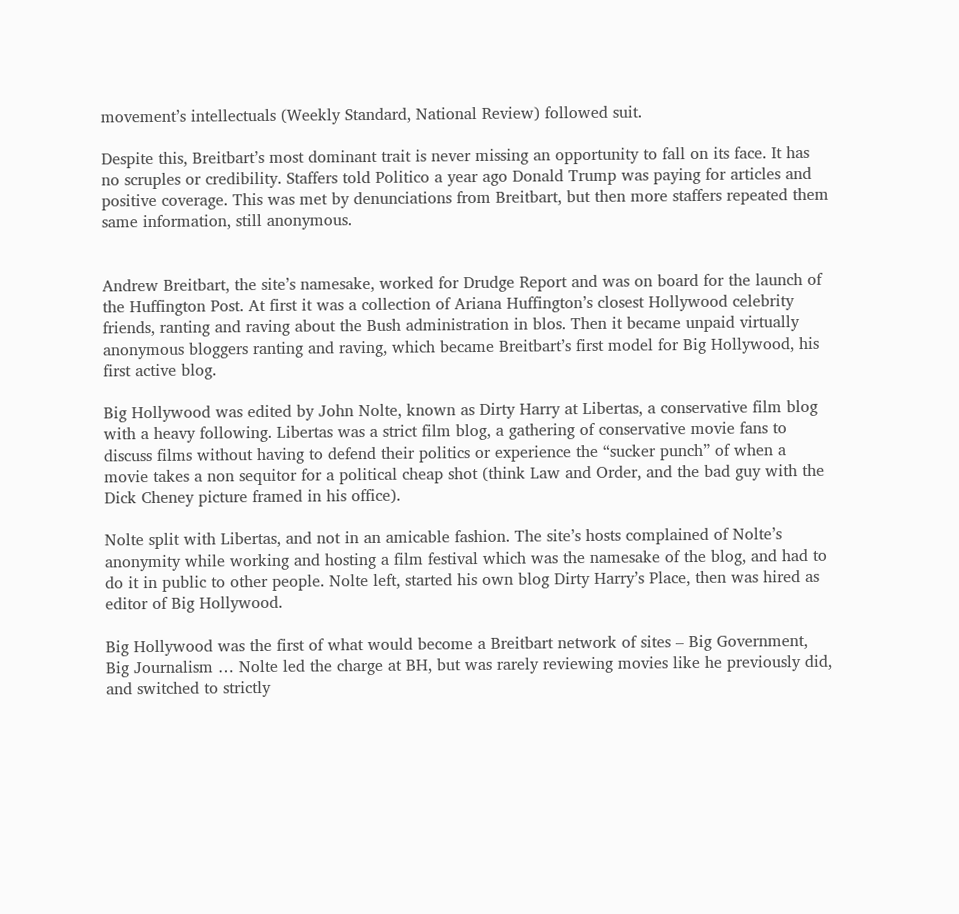movement’s intellectuals (Weekly Standard, National Review) followed suit.

Despite this, Breitbart’s most dominant trait is never missing an opportunity to fall on its face. It has no scruples or credibility. Staffers told Politico a year ago Donald Trump was paying for articles and positive coverage. This was met by denunciations from Breitbart, but then more staffers repeated them same information, still anonymous.


Andrew Breitbart, the site’s namesake, worked for Drudge Report and was on board for the launch of the Huffington Post. At first it was a collection of Ariana Huffington’s closest Hollywood celebrity friends, ranting and raving about the Bush administration in blos. Then it became unpaid virtually anonymous bloggers ranting and raving, which became Breitbart’s first model for Big Hollywood, his first active blog.

Big Hollywood was edited by John Nolte, known as Dirty Harry at Libertas, a conservative film blog with a heavy following. Libertas was a strict film blog, a gathering of conservative movie fans to discuss films without having to defend their politics or experience the “sucker punch” of when a movie takes a non sequitor for a political cheap shot (think Law and Order, and the bad guy with the Dick Cheney picture framed in his office).

Nolte split with Libertas, and not in an amicable fashion. The site’s hosts complained of Nolte’s anonymity while working and hosting a film festival which was the namesake of the blog, and had to do it in public to other people. Nolte left, started his own blog Dirty Harry’s Place, then was hired as editor of Big Hollywood.

Big Hollywood was the first of what would become a Breitbart network of sites – Big Government, Big Journalism … Nolte led the charge at BH, but was rarely reviewing movies like he previously did, and switched to strictly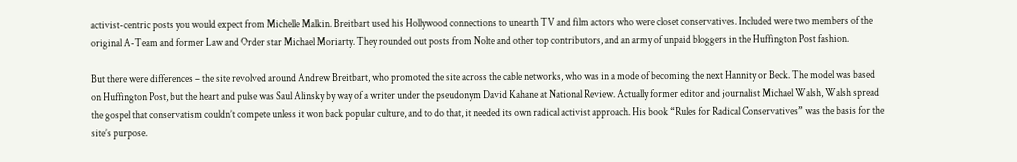activist-centric posts you would expect from Michelle Malkin. Breitbart used his Hollywood connections to unearth TV and film actors who were closet conservatives. Included were two members of the original A-Team and former Law and Order star Michael Moriarty. They rounded out posts from Nolte and other top contributors, and an army of unpaid bloggers in the Huffington Post fashion.

But there were differences – the site revolved around Andrew Breitbart, who promoted the site across the cable networks, who was in a mode of becoming the next Hannity or Beck. The model was based on Huffington Post, but the heart and pulse was Saul Alinsky by way of a writer under the pseudonym David Kahane at National Review. Actually former editor and journalist Michael Walsh, Walsh spread the gospel that conservatism couldn’t compete unless it won back popular culture, and to do that, it needed its own radical activist approach. His book “Rules for Radical Conservatives” was the basis for the site’s purpose.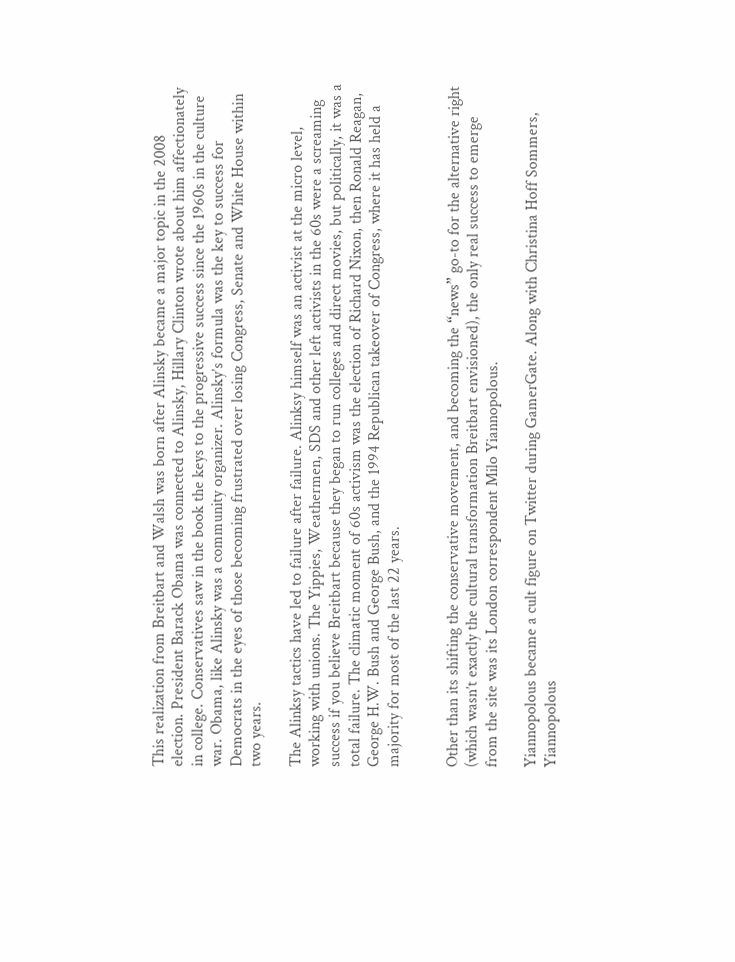This realization from Breitbart and Walsh was born after Alinsky became a major topic in the 2008 election. President Barack Obama was connected to Alinsky, Hillary Clinton wrote about him affectionately in college. Conservatives saw in the book the keys to the progressive success since the 1960s in the culture war. Obama, like Alinsky was a community organizer. Alinsky’s formula was the key to success for Democrats in the eyes of those becoming frustrated over losing Congress, Senate and White House within two years.

The Alinksy tactics have led to failure after failure. Alinksy himself was an activist at the micro level, working with unions. The Yippies, Weathermen, SDS and other left activists in the 60s were a screaming success if you believe Breitbart because they began to run colleges and direct movies, but politically, it was a total failure. The climatic moment of 60s activism was the election of Richard Nixon, then Ronald Reagan, George H.W. Bush and George Bush, and the 1994 Republican takeover of Congress, where it has held a majority for most of the last 22 years.


Other than its shifting the conservative movement, and becoming the “news” go-to for the alternative right (which wasn’t exactly the cultural transformation Breitbart envisioned), the only real success to emerge from the site was its London correspondent Milo Yiannopolous.

Yiannopolous became a cult figure on Twitter during GamerGate. Along with Christina Hoff Sommers, Yiannopolous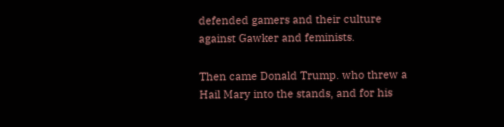defended gamers and their culture against Gawker and feminists.

Then came Donald Trump. who threw a Hail Mary into the stands, and for his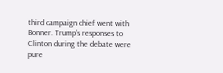third campaign chief went with Bonner. Trump’s responses to Clinton during the debate were pure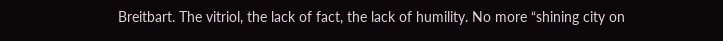Breitbart. The vitriol, the lack of fact, the lack of humility. No more “shining city on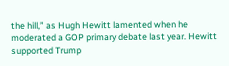the hill,” as Hugh Hewitt lamented when he moderated a GOP primary debate last year. Hewitt supported Trump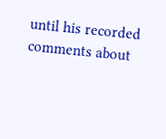until his recorded comments about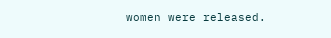women were released.